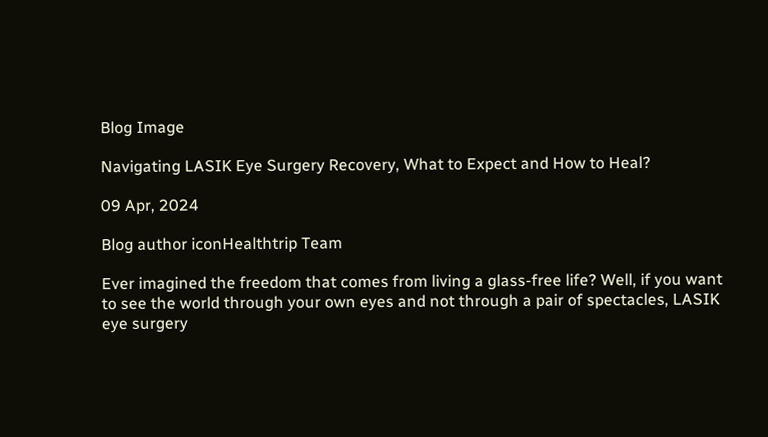Blog Image

Navigating LASIK Eye Surgery Recovery, What to Expect and How to Heal?

09 Apr, 2024

Blog author iconHealthtrip Team

Ever imagined the freedom that comes from living a glass-free life? Well, if you want to see the world through your own eyes and not through a pair of spectacles, LASIK eye surgery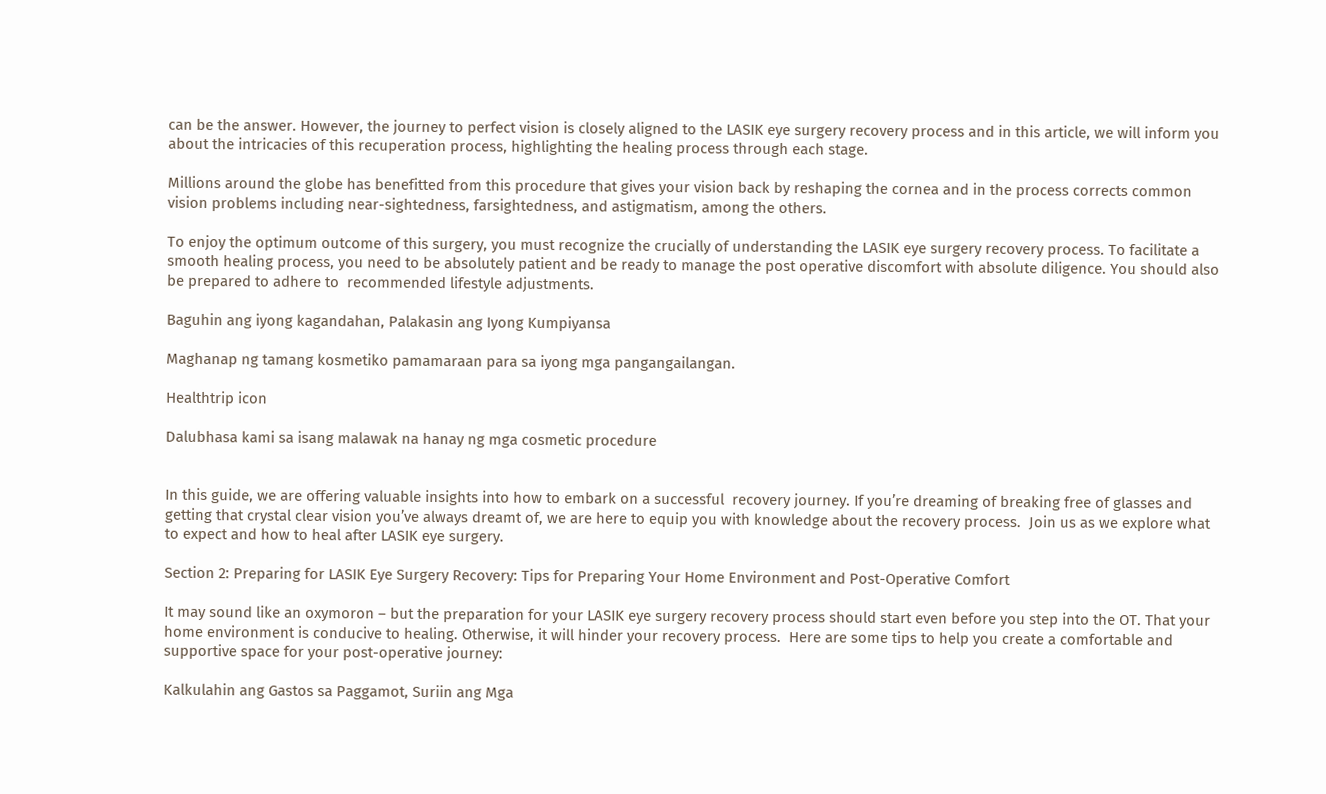can be the answer. However, the journey to perfect vision is closely aligned to the LASIK eye surgery recovery process and in this article, we will inform you about the intricacies of this recuperation process, highlighting the healing process through each stage.

Millions around the globe has benefitted from this procedure that gives your vision back by reshaping the cornea and in the process corrects common vision problems including near-sightedness, farsightedness, and astigmatism, among the others.

To enjoy the optimum outcome of this surgery, you must recognize the crucially of understanding the LASIK eye surgery recovery process. To facilitate a smooth healing process, you need to be absolutely patient and be ready to manage the post operative discomfort with absolute diligence. You should also be prepared to adhere to  recommended lifestyle adjustments.

Baguhin ang iyong kagandahan, Palakasin ang Iyong Kumpiyansa

Maghanap ng tamang kosmetiko pamamaraan para sa iyong mga pangangailangan.

Healthtrip icon

Dalubhasa kami sa isang malawak na hanay ng mga cosmetic procedure


In this guide, we are offering valuable insights into how to embark on a successful  recovery journey. If you’re dreaming of breaking free of glasses and getting that crystal clear vision you’ve always dreamt of, we are here to equip you with knowledge about the recovery process.  Join us as we explore what to expect and how to heal after LASIK eye surgery.

Section 2: Preparing for LASIK Eye Surgery Recovery: Tips for Preparing Your Home Environment and Post-Operative Comfort

It may sound like an oxymoron – but the preparation for your LASIK eye surgery recovery process should start even before you step into the OT. That your home environment is conducive to healing. Otherwise, it will hinder your recovery process.  Here are some tips to help you create a comfortable and supportive space for your post-operative journey:

Kalkulahin ang Gastos sa Paggamot, Suriin ang Mga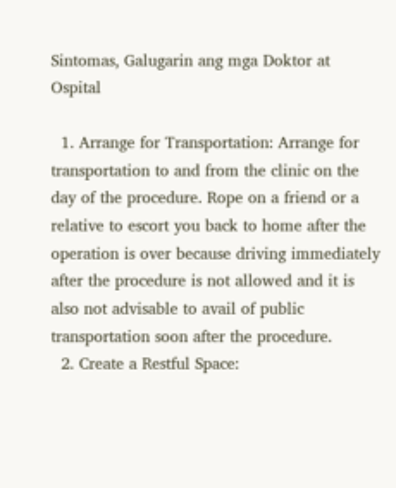Sintomas, Galugarin ang mga Doktor at Ospital

  1. Arrange for Transportation: Arrange for transportation to and from the clinic on the day of the procedure. Rope on a friend or a relative to escort you back to home after the operation is over because driving immediately after the procedure is not allowed and it is also not advisable to avail of public transportation soon after the procedure.
  2. Create a Restful Space: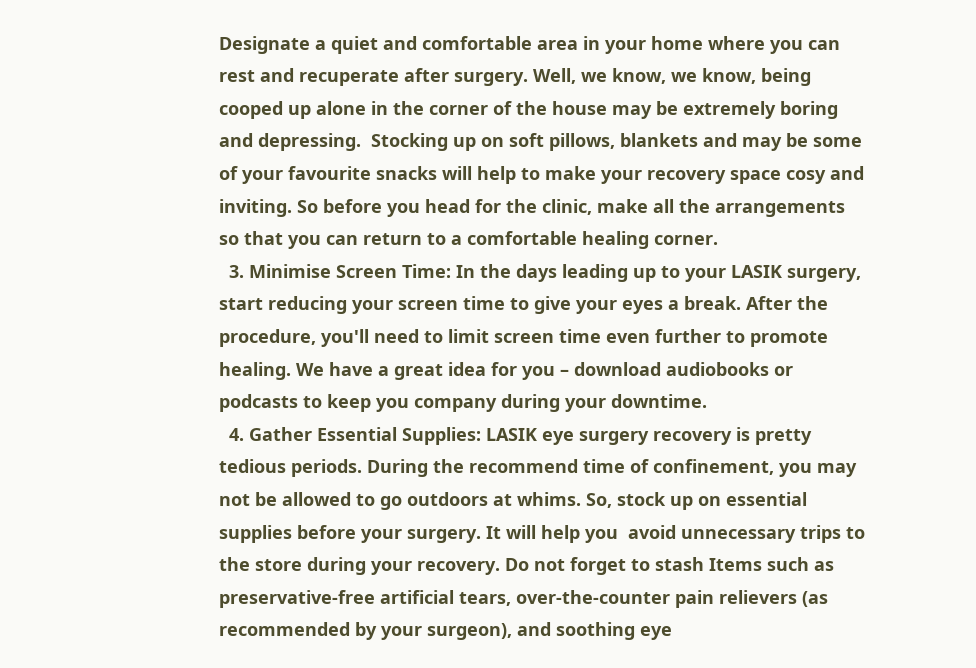Designate a quiet and comfortable area in your home where you can rest and recuperate after surgery. Well, we know, we know, being cooped up alone in the corner of the house may be extremely boring and depressing.  Stocking up on soft pillows, blankets and may be some of your favourite snacks will help to make your recovery space cosy and inviting. So before you head for the clinic, make all the arrangements so that you can return to a comfortable healing corner.
  3. Minimise Screen Time: In the days leading up to your LASIK surgery, start reducing your screen time to give your eyes a break. After the procedure, you'll need to limit screen time even further to promote healing. We have a great idea for you – download audiobooks or podcasts to keep you company during your downtime.
  4. Gather Essential Supplies: LASIK eye surgery recovery is pretty tedious periods. During the recommend time of confinement, you may not be allowed to go outdoors at whims. So, stock up on essential supplies before your surgery. It will help you  avoid unnecessary trips to the store during your recovery. Do not forget to stash Items such as preservative-free artificial tears, over-the-counter pain relievers (as recommended by your surgeon), and soothing eye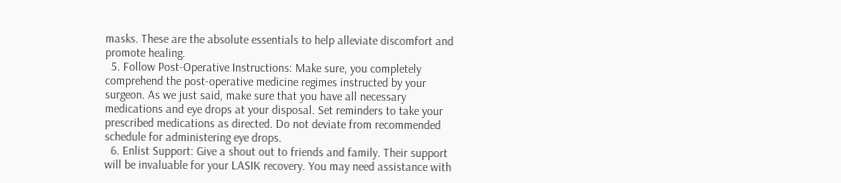masks. These are the absolute essentials to help alleviate discomfort and promote healing.
  5. Follow Post-Operative Instructions: Make sure, you completely comprehend the post-operative medicine regimes instructed by your surgeon. As we just said, make sure that you have all necessary medications and eye drops at your disposal. Set reminders to take your prescribed medications as directed. Do not deviate from recommended schedule for administering eye drops.
  6. Enlist Support: Give a shout out to friends and family. Their support will be invaluable for your LASIK recovery. You may need assistance with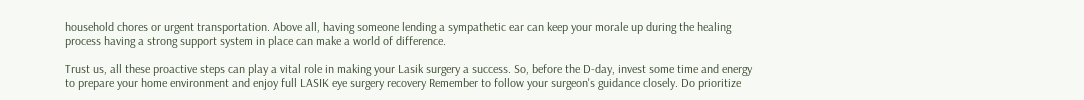household chores or urgent transportation. Above all, having someone lending a sympathetic ear can keep your morale up during the healing process having a strong support system in place can make a world of difference.

Trust us, all these proactive steps can play a vital role in making your Lasik surgery a success. So, before the D-day, invest some time and energy to prepare your home environment and enjoy full LASIK eye surgery recovery Remember to follow your surgeon's guidance closely. Do prioritize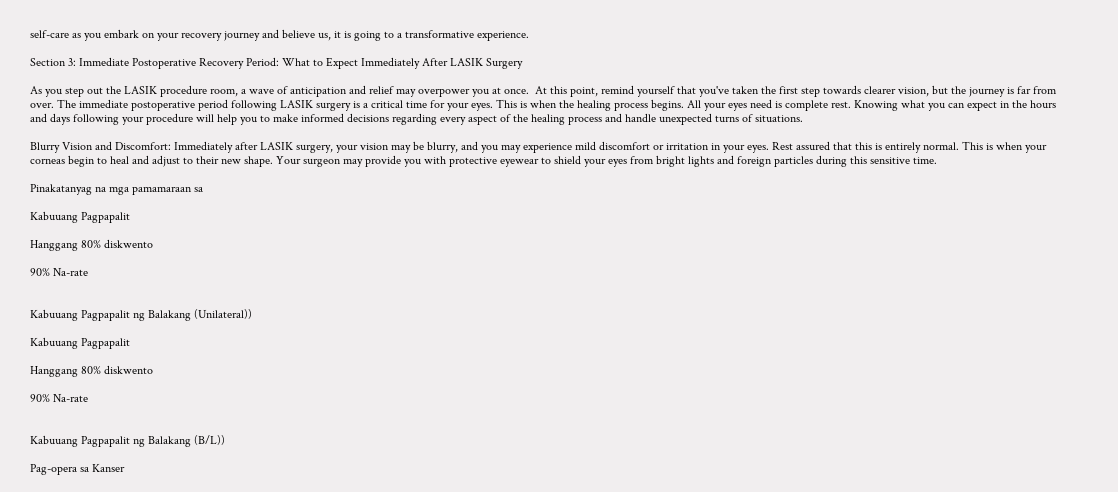self-care as you embark on your recovery journey and believe us, it is going to a transformative experience.

Section 3: Immediate Postoperative Recovery Period: What to Expect Immediately After LASIK Surgery

As you step out the LASIK procedure room, a wave of anticipation and relief may overpower you at once.  At this point, remind yourself that you've taken the first step towards clearer vision, but the journey is far from over. The immediate postoperative period following LASIK surgery is a critical time for your eyes. This is when the healing process begins. All your eyes need is complete rest. Knowing what you can expect in the hours and days following your procedure will help you to make informed decisions regarding every aspect of the healing process and handle unexpected turns of situations.

Blurry Vision and Discomfort: Immediately after LASIK surgery, your vision may be blurry, and you may experience mild discomfort or irritation in your eyes. Rest assured that this is entirely normal. This is when your corneas begin to heal and adjust to their new shape. Your surgeon may provide you with protective eyewear to shield your eyes from bright lights and foreign particles during this sensitive time.

Pinakatanyag na mga pamamaraan sa

Kabuuang Pagpapalit

Hanggang 80% diskwento

90% Na-rate


Kabuuang Pagpapalit ng Balakang (Unilateral))

Kabuuang Pagpapalit

Hanggang 80% diskwento

90% Na-rate


Kabuuang Pagpapalit ng Balakang (B/L))

Pag-opera sa Kanser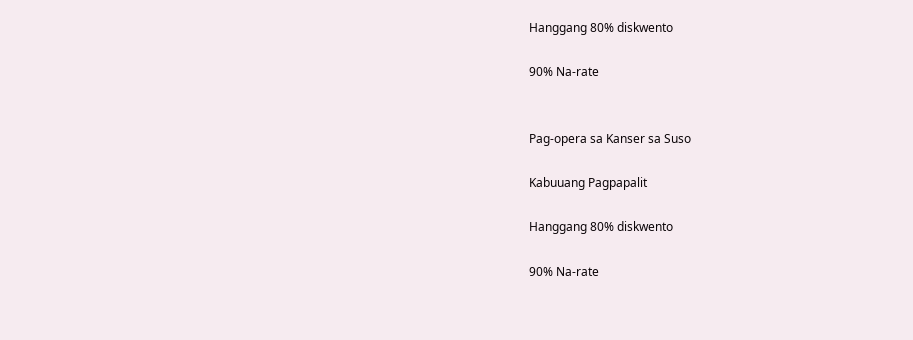Hanggang 80% diskwento

90% Na-rate


Pag-opera sa Kanser sa Suso

Kabuuang Pagpapalit

Hanggang 80% diskwento

90% Na-rate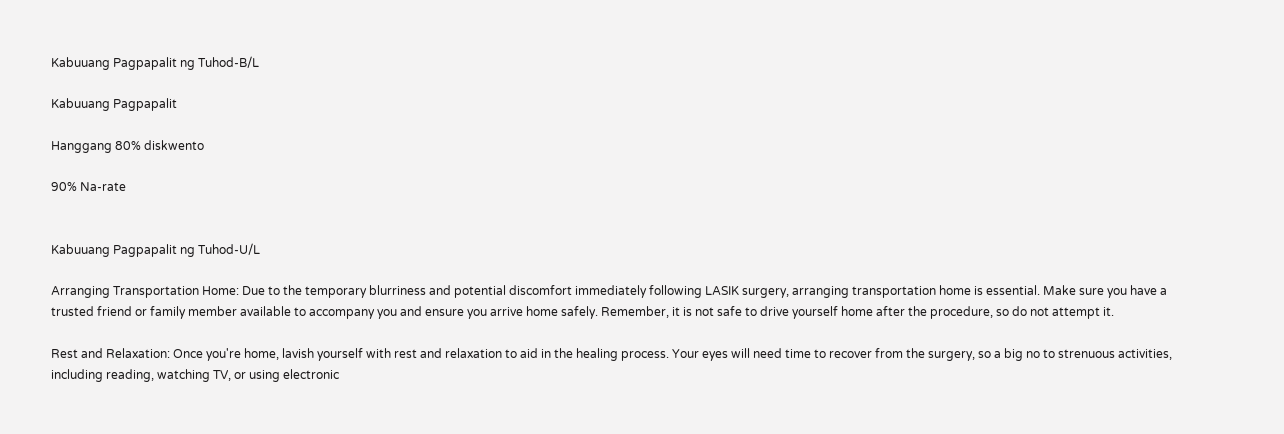Kabuuang Pagpapalit ng Tuhod-B/L

Kabuuang Pagpapalit

Hanggang 80% diskwento

90% Na-rate


Kabuuang Pagpapalit ng Tuhod-U/L

Arranging Transportation Home: Due to the temporary blurriness and potential discomfort immediately following LASIK surgery, arranging transportation home is essential. Make sure you have a trusted friend or family member available to accompany you and ensure you arrive home safely. Remember, it is not safe to drive yourself home after the procedure, so do not attempt it.

Rest and Relaxation: Once you're home, lavish yourself with rest and relaxation to aid in the healing process. Your eyes will need time to recover from the surgery, so a big no to strenuous activities, including reading, watching TV, or using electronic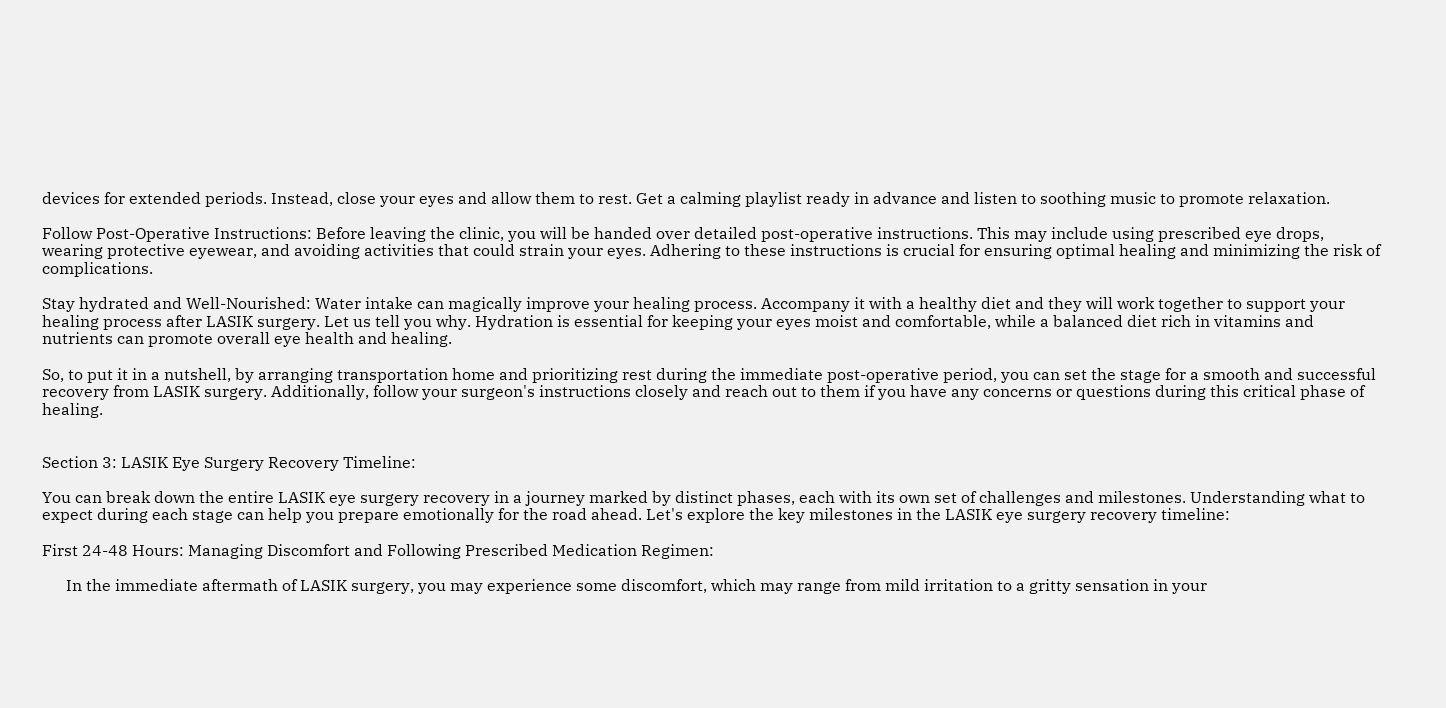devices for extended periods. Instead, close your eyes and allow them to rest. Get a calming playlist ready in advance and listen to soothing music to promote relaxation.

Follow Post-Operative Instructions: Before leaving the clinic, you will be handed over detailed post-operative instructions. This may include using prescribed eye drops, wearing protective eyewear, and avoiding activities that could strain your eyes. Adhering to these instructions is crucial for ensuring optimal healing and minimizing the risk of complications.

Stay hydrated and Well-Nourished: Water intake can magically improve your healing process. Accompany it with a healthy diet and they will work together to support your healing process after LASIK surgery. Let us tell you why. Hydration is essential for keeping your eyes moist and comfortable, while a balanced diet rich in vitamins and nutrients can promote overall eye health and healing.

So, to put it in a nutshell, by arranging transportation home and prioritizing rest during the immediate post-operative period, you can set the stage for a smooth and successful recovery from LASIK surgery. Additionally, follow your surgeon's instructions closely and reach out to them if you have any concerns or questions during this critical phase of healing.


Section 3: LASIK Eye Surgery Recovery Timeline:

You can break down the entire LASIK eye surgery recovery in a journey marked by distinct phases, each with its own set of challenges and milestones. Understanding what to expect during each stage can help you prepare emotionally for the road ahead. Let's explore the key milestones in the LASIK eye surgery recovery timeline:

First 24-48 Hours: Managing Discomfort and Following Prescribed Medication Regimen:

      In the immediate aftermath of LASIK surgery, you may experience some discomfort, which may range from mild irritation to a gritty sensation in your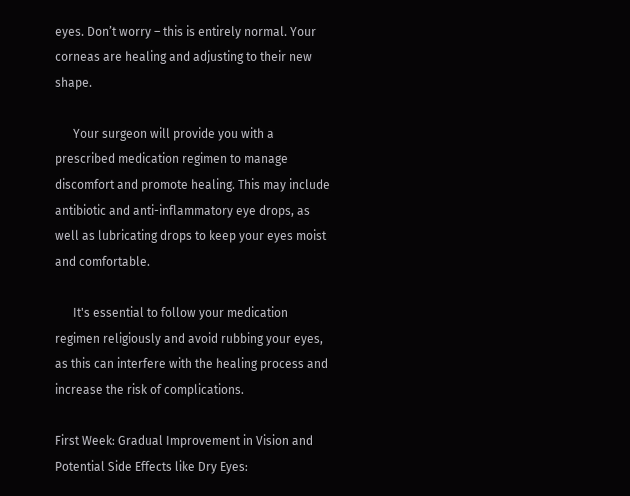eyes. Don’t worry – this is entirely normal. Your corneas are healing and adjusting to their new shape.

      Your surgeon will provide you with a prescribed medication regimen to manage discomfort and promote healing. This may include antibiotic and anti-inflammatory eye drops, as well as lubricating drops to keep your eyes moist and comfortable.

      It's essential to follow your medication regimen religiously and avoid rubbing your eyes, as this can interfere with the healing process and increase the risk of complications.

First Week: Gradual Improvement in Vision and Potential Side Effects like Dry Eyes: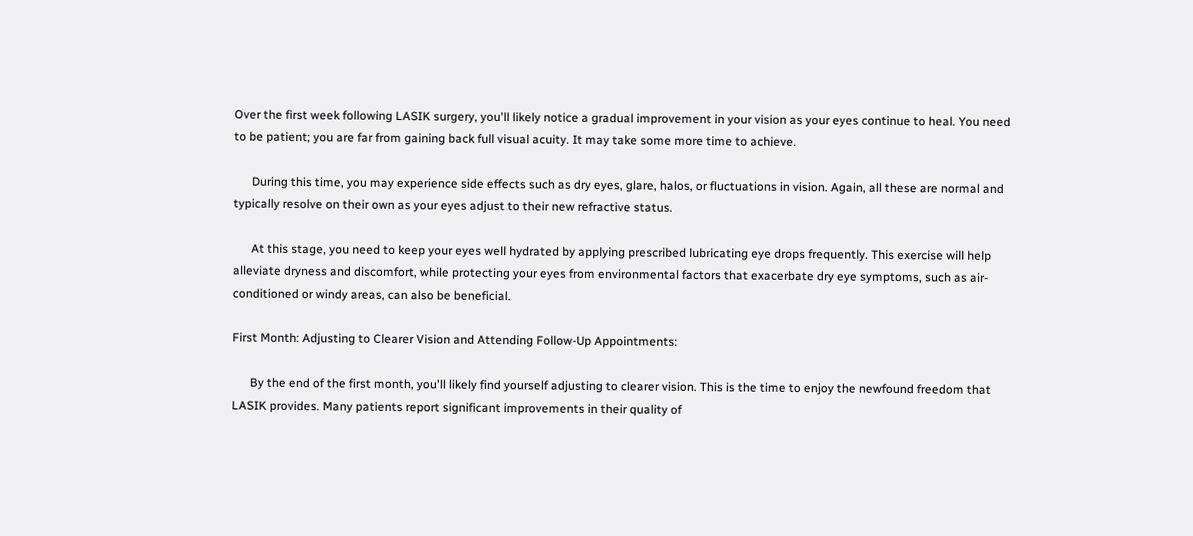Over the first week following LASIK surgery, you'll likely notice a gradual improvement in your vision as your eyes continue to heal. You need to be patient; you are far from gaining back full visual acuity. It may take some more time to achieve.

      During this time, you may experience side effects such as dry eyes, glare, halos, or fluctuations in vision. Again, all these are normal and typically resolve on their own as your eyes adjust to their new refractive status.

      At this stage, you need to keep your eyes well hydrated by applying prescribed lubricating eye drops frequently. This exercise will help alleviate dryness and discomfort, while protecting your eyes from environmental factors that exacerbate dry eye symptoms, such as air-conditioned or windy areas, can also be beneficial.

First Month: Adjusting to Clearer Vision and Attending Follow-Up Appointments:

      By the end of the first month, you'll likely find yourself adjusting to clearer vision. This is the time to enjoy the newfound freedom that LASIK provides. Many patients report significant improvements in their quality of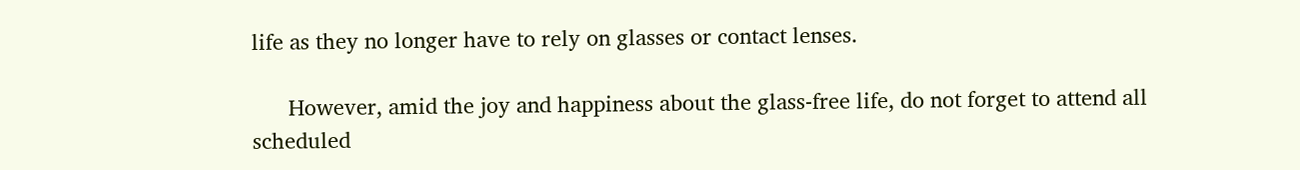life as they no longer have to rely on glasses or contact lenses.

      However, amid the joy and happiness about the glass-free life, do not forget to attend all scheduled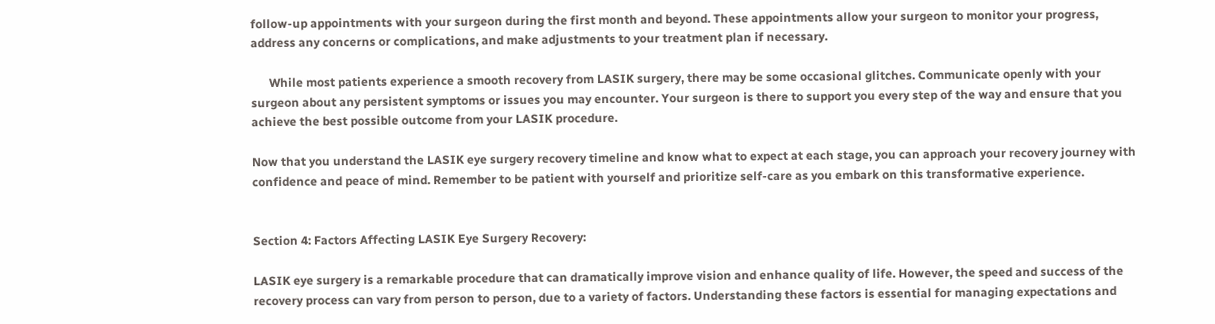follow-up appointments with your surgeon during the first month and beyond. These appointments allow your surgeon to monitor your progress, address any concerns or complications, and make adjustments to your treatment plan if necessary.

      While most patients experience a smooth recovery from LASIK surgery, there may be some occasional glitches. Communicate openly with your surgeon about any persistent symptoms or issues you may encounter. Your surgeon is there to support you every step of the way and ensure that you achieve the best possible outcome from your LASIK procedure.

Now that you understand the LASIK eye surgery recovery timeline and know what to expect at each stage, you can approach your recovery journey with confidence and peace of mind. Remember to be patient with yourself and prioritize self-care as you embark on this transformative experience.


Section 4: Factors Affecting LASIK Eye Surgery Recovery:

LASIK eye surgery is a remarkable procedure that can dramatically improve vision and enhance quality of life. However, the speed and success of the recovery process can vary from person to person, due to a variety of factors. Understanding these factors is essential for managing expectations and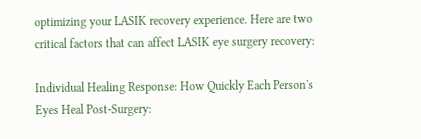optimizing your LASIK recovery experience. Here are two critical factors that can affect LASIK eye surgery recovery:

Individual Healing Response: How Quickly Each Person's Eyes Heal Post-Surgery: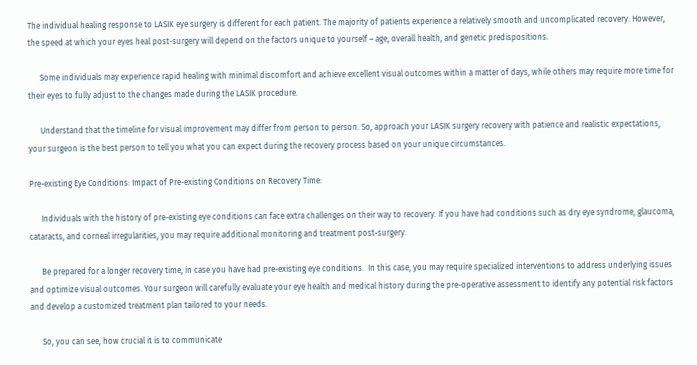The individual healing response to LASIK eye surgery is different for each patient. The majority of patients experience a relatively smooth and uncomplicated recovery. However, the speed at which your eyes heal post-surgery will depend on the factors unique to yourself – age, overall health, and genetic predispositions.

      Some individuals may experience rapid healing with minimal discomfort and achieve excellent visual outcomes within a matter of days, while others may require more time for their eyes to fully adjust to the changes made during the LASIK procedure.

      Understand that the timeline for visual improvement may differ from person to person. So, approach your LASIK surgery recovery with patience and realistic expectations, your surgeon is the best person to tell you what you can expect during the recovery process based on your unique circumstances.

Pre-existing Eye Conditions: Impact of Pre-existing Conditions on Recovery Time:

      Individuals with the history of pre-existing eye conditions can face extra challenges on their way to recovery. If you have had conditions such as dry eye syndrome, glaucoma, cataracts, and corneal irregularities, you may require additional monitoring and treatment post-surgery.

      Be prepared for a longer recovery time, in case you have had pre-existing eye conditions.  In this case, you may require specialized interventions to address underlying issues and optimize visual outcomes. Your surgeon will carefully evaluate your eye health and medical history during the pre-operative assessment to identify any potential risk factors and develop a customized treatment plan tailored to your needs.

      So, you can see, how crucial it is to communicate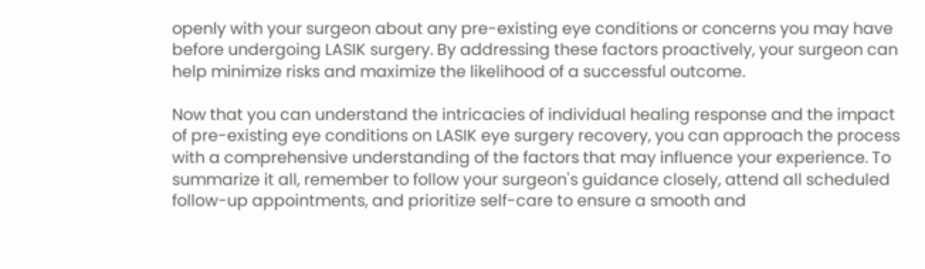openly with your surgeon about any pre-existing eye conditions or concerns you may have before undergoing LASIK surgery. By addressing these factors proactively, your surgeon can help minimize risks and maximize the likelihood of a successful outcome.

Now that you can understand the intricacies of individual healing response and the impact of pre-existing eye conditions on LASIK eye surgery recovery, you can approach the process with a comprehensive understanding of the factors that may influence your experience. To summarize it all, remember to follow your surgeon's guidance closely, attend all scheduled follow-up appointments, and prioritize self-care to ensure a smooth and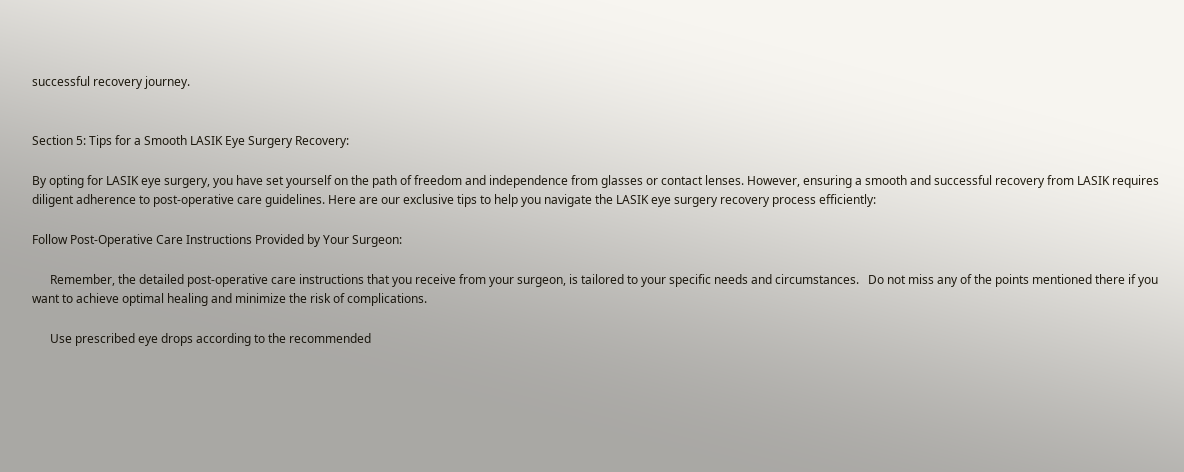successful recovery journey.


Section 5: Tips for a Smooth LASIK Eye Surgery Recovery:

By opting for LASIK eye surgery, you have set yourself on the path of freedom and independence from glasses or contact lenses. However, ensuring a smooth and successful recovery from LASIK requires diligent adherence to post-operative care guidelines. Here are our exclusive tips to help you navigate the LASIK eye surgery recovery process efficiently:

Follow Post-Operative Care Instructions Provided by Your Surgeon:

      Remember, the detailed post-operative care instructions that you receive from your surgeon, is tailored to your specific needs and circumstances.   Do not miss any of the points mentioned there if you want to achieve optimal healing and minimize the risk of complications.

      Use prescribed eye drops according to the recommended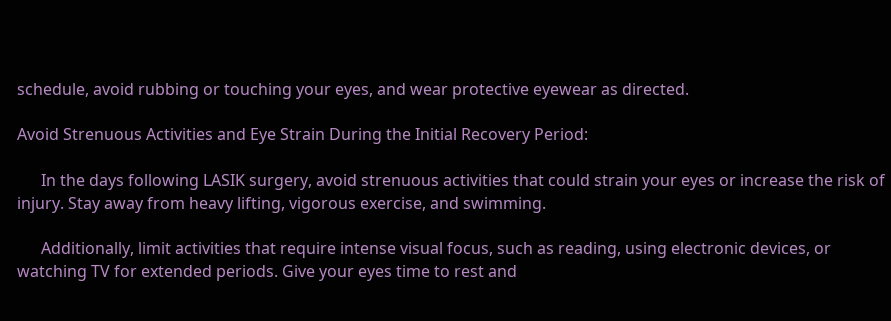schedule, avoid rubbing or touching your eyes, and wear protective eyewear as directed.

Avoid Strenuous Activities and Eye Strain During the Initial Recovery Period:

      In the days following LASIK surgery, avoid strenuous activities that could strain your eyes or increase the risk of injury. Stay away from heavy lifting, vigorous exercise, and swimming.

      Additionally, limit activities that require intense visual focus, such as reading, using electronic devices, or watching TV for extended periods. Give your eyes time to rest and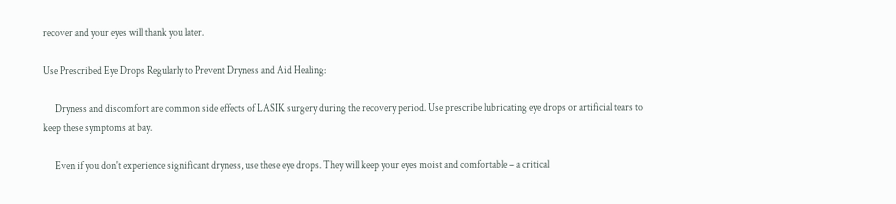recover and your eyes will thank you later.

Use Prescribed Eye Drops Regularly to Prevent Dryness and Aid Healing:

      Dryness and discomfort are common side effects of LASIK surgery during the recovery period. Use prescribe lubricating eye drops or artificial tears to keep these symptoms at bay.

      Even if you don't experience significant dryness, use these eye drops. They will keep your eyes moist and comfortable – a critical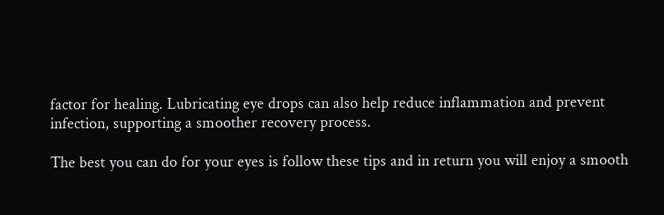factor for healing. Lubricating eye drops can also help reduce inflammation and prevent infection, supporting a smoother recovery process.

The best you can do for your eyes is follow these tips and in return you will enjoy a smooth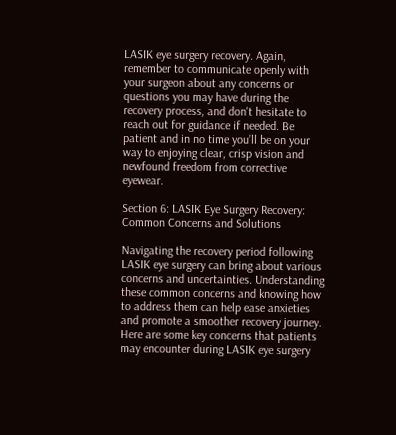LASIK eye surgery recovery. Again, remember to communicate openly with your surgeon about any concerns or questions you may have during the recovery process, and don't hesitate to reach out for guidance if needed. Be patient and in no time you’ll be on your way to enjoying clear, crisp vision and newfound freedom from corrective eyewear.

Section 6: LASIK Eye Surgery Recovery: Common Concerns and Solutions

Navigating the recovery period following LASIK eye surgery can bring about various concerns and uncertainties. Understanding these common concerns and knowing how to address them can help ease anxieties and promote a smoother recovery journey. Here are some key concerns that patients may encounter during LASIK eye surgery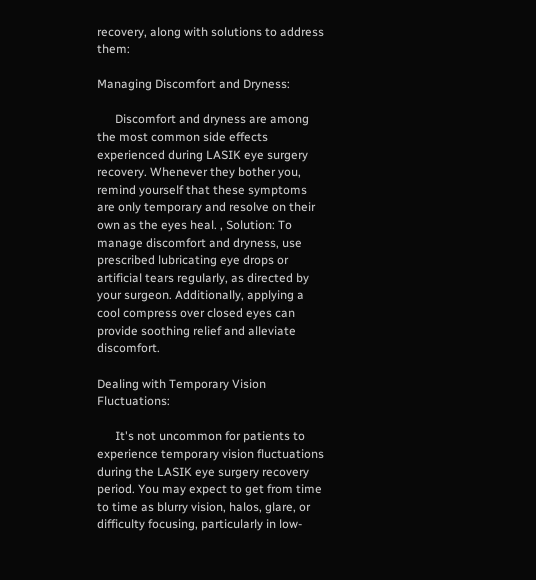recovery, along with solutions to address them:

Managing Discomfort and Dryness:

      Discomfort and dryness are among the most common side effects experienced during LASIK eye surgery recovery. Whenever they bother you, remind yourself that these symptoms are only temporary and resolve on their own as the eyes heal. , Solution: To manage discomfort and dryness, use prescribed lubricating eye drops or artificial tears regularly, as directed by your surgeon. Additionally, applying a cool compress over closed eyes can provide soothing relief and alleviate discomfort.

Dealing with Temporary Vision Fluctuations:

      It's not uncommon for patients to experience temporary vision fluctuations during the LASIK eye surgery recovery period. You may expect to get from time to time as blurry vision, halos, glare, or difficulty focusing, particularly in low-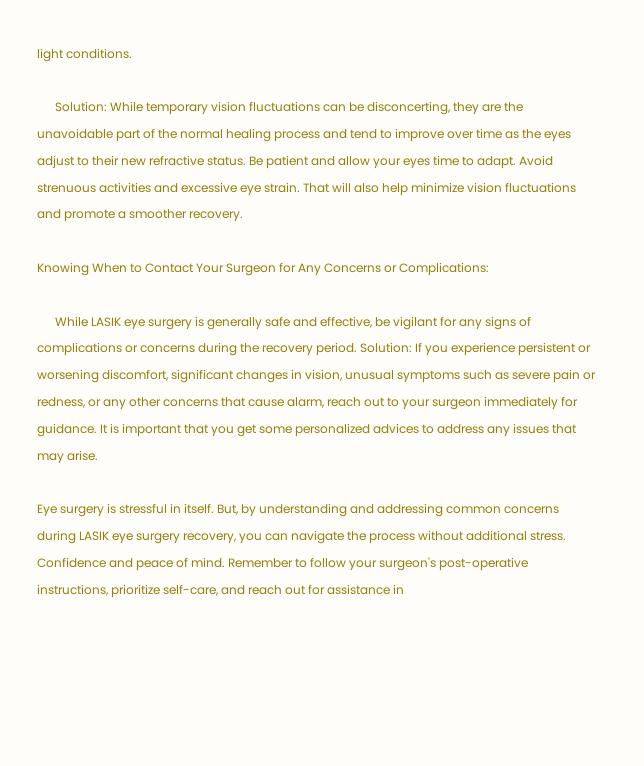light conditions.

      Solution: While temporary vision fluctuations can be disconcerting, they are the unavoidable part of the normal healing process and tend to improve over time as the eyes adjust to their new refractive status. Be patient and allow your eyes time to adapt. Avoid strenuous activities and excessive eye strain. That will also help minimize vision fluctuations and promote a smoother recovery.

Knowing When to Contact Your Surgeon for Any Concerns or Complications:

      While LASIK eye surgery is generally safe and effective, be vigilant for any signs of complications or concerns during the recovery period. Solution: If you experience persistent or worsening discomfort, significant changes in vision, unusual symptoms such as severe pain or redness, or any other concerns that cause alarm, reach out to your surgeon immediately for guidance. It is important that you get some personalized advices to address any issues that may arise.

Eye surgery is stressful in itself. But, by understanding and addressing common concerns during LASIK eye surgery recovery, you can navigate the process without additional stress.  Confidence and peace of mind. Remember to follow your surgeon's post-operative instructions, prioritize self-care, and reach out for assistance in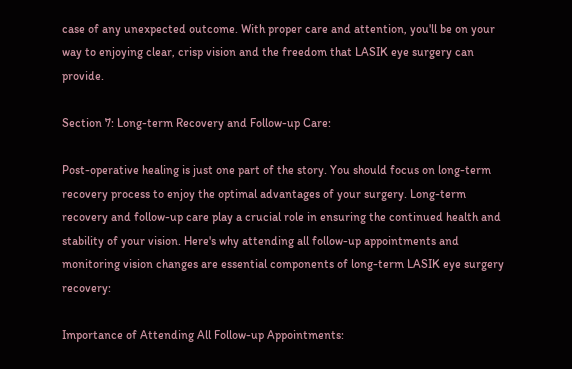case of any unexpected outcome. With proper care and attention, you'll be on your way to enjoying clear, crisp vision and the freedom that LASIK eye surgery can provide.

Section 7: Long-term Recovery and Follow-up Care:

Post-operative healing is just one part of the story. You should focus on long-term recovery process to enjoy the optimal advantages of your surgery. Long-term recovery and follow-up care play a crucial role in ensuring the continued health and stability of your vision. Here's why attending all follow-up appointments and monitoring vision changes are essential components of long-term LASIK eye surgery recovery:

Importance of Attending All Follow-up Appointments: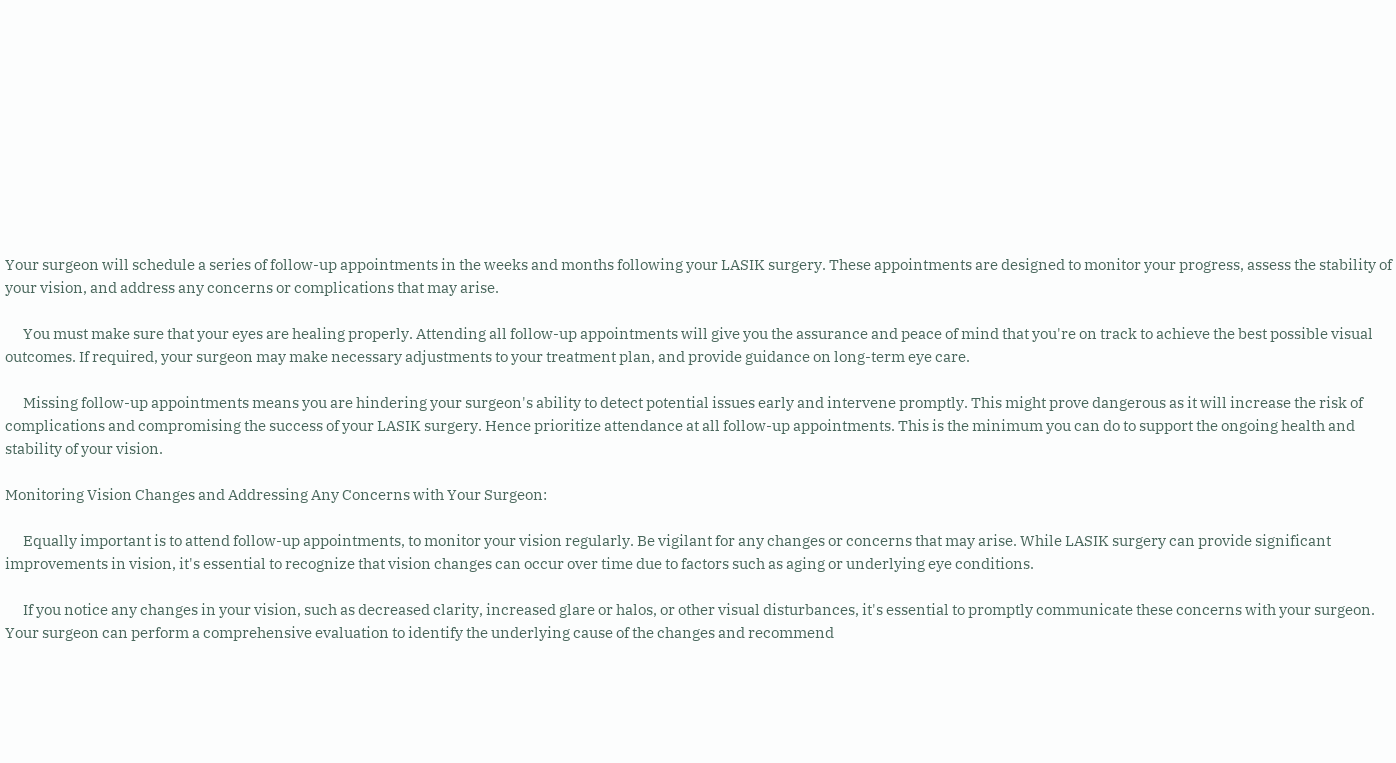Your surgeon will schedule a series of follow-up appointments in the weeks and months following your LASIK surgery. These appointments are designed to monitor your progress, assess the stability of your vision, and address any concerns or complications that may arise.

      You must make sure that your eyes are healing properly. Attending all follow-up appointments will give you the assurance and peace of mind that you're on track to achieve the best possible visual outcomes. If required, your surgeon may make necessary adjustments to your treatment plan, and provide guidance on long-term eye care.

      Missing follow-up appointments means you are hindering your surgeon's ability to detect potential issues early and intervene promptly. This might prove dangerous as it will increase the risk of complications and compromising the success of your LASIK surgery. Hence prioritize attendance at all follow-up appointments. This is the minimum you can do to support the ongoing health and stability of your vision.

Monitoring Vision Changes and Addressing Any Concerns with Your Surgeon:

      Equally important is to attend follow-up appointments, to monitor your vision regularly. Be vigilant for any changes or concerns that may arise. While LASIK surgery can provide significant improvements in vision, it's essential to recognize that vision changes can occur over time due to factors such as aging or underlying eye conditions.

      If you notice any changes in your vision, such as decreased clarity, increased glare or halos, or other visual disturbances, it's essential to promptly communicate these concerns with your surgeon. Your surgeon can perform a comprehensive evaluation to identify the underlying cause of the changes and recommend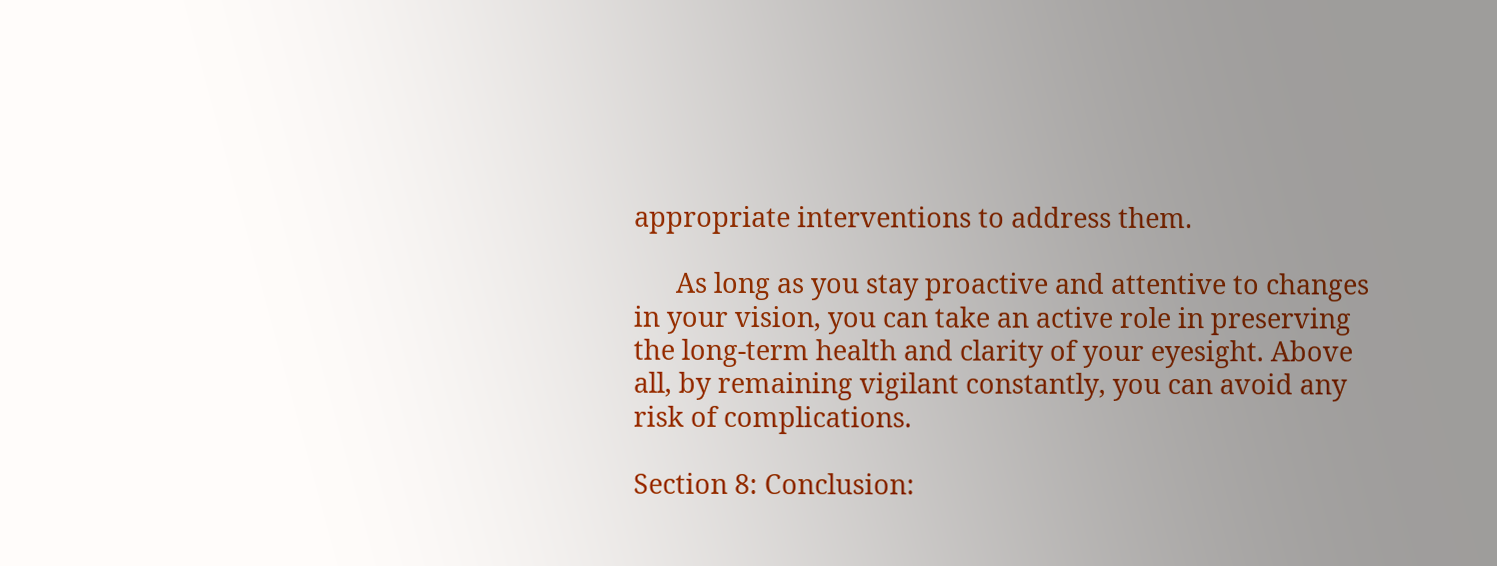appropriate interventions to address them.

      As long as you stay proactive and attentive to changes in your vision, you can take an active role in preserving the long-term health and clarity of your eyesight. Above all, by remaining vigilant constantly, you can avoid any risk of complications.

Section 8: Conclusion: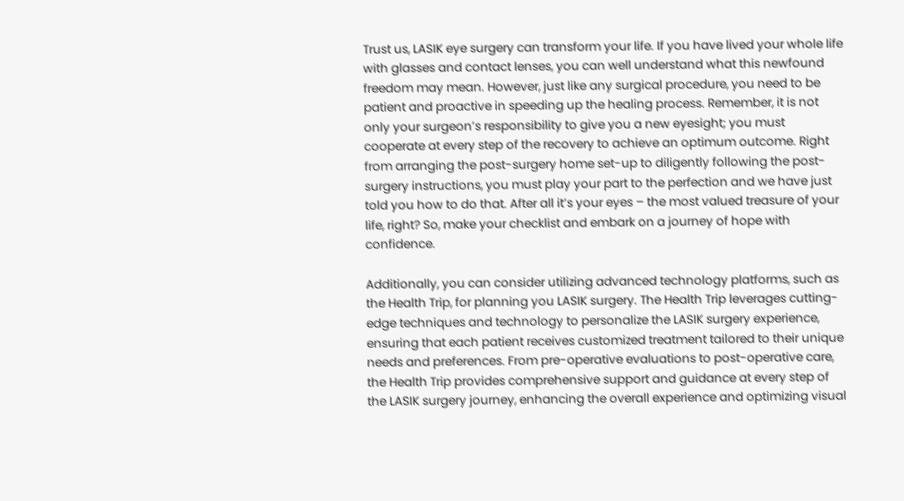Trust us, LASIK eye surgery can transform your life. If you have lived your whole life with glasses and contact lenses, you can well understand what this newfound freedom may mean. However, just like any surgical procedure, you need to be patient and proactive in speeding up the healing process. Remember, it is not only your surgeon’s responsibility to give you a new eyesight; you must cooperate at every step of the recovery to achieve an optimum outcome. Right from arranging the post-surgery home set-up to diligently following the post-surgery instructions, you must play your part to the perfection and we have just told you how to do that. After all it’s your eyes – the most valued treasure of your life, right? So, make your checklist and embark on a journey of hope with confidence.

Additionally, you can consider utilizing advanced technology platforms, such as the Health Trip, for planning you LASIK surgery. The Health Trip leverages cutting-edge techniques and technology to personalize the LASIK surgery experience, ensuring that each patient receives customized treatment tailored to their unique needs and preferences. From pre-operative evaluations to post-operative care, the Health Trip provides comprehensive support and guidance at every step of the LASIK surgery journey, enhancing the overall experience and optimizing visual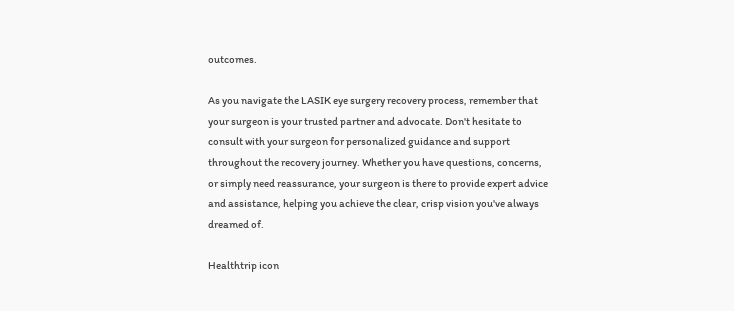outcomes.

As you navigate the LASIK eye surgery recovery process, remember that your surgeon is your trusted partner and advocate. Don't hesitate to consult with your surgeon for personalized guidance and support throughout the recovery journey. Whether you have questions, concerns, or simply need reassurance, your surgeon is there to provide expert advice and assistance, helping you achieve the clear, crisp vision you've always dreamed of.

Healthtrip icon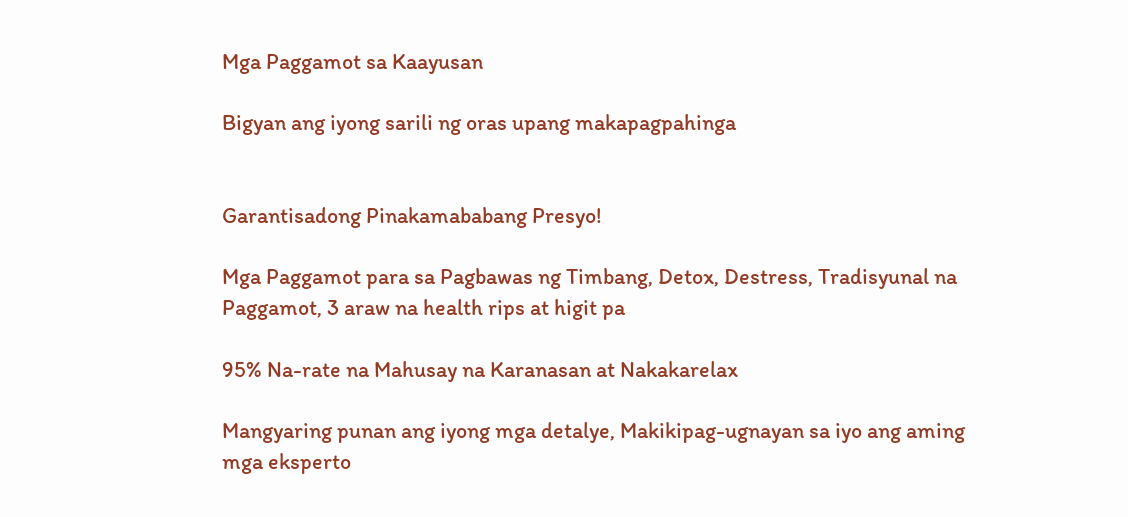Mga Paggamot sa Kaayusan

Bigyan ang iyong sarili ng oras upang makapagpahinga


Garantisadong Pinakamababang Presyo!

Mga Paggamot para sa Pagbawas ng Timbang, Detox, Destress, Tradisyunal na Paggamot, 3 araw na health rips at higit pa

95% Na-rate na Mahusay na Karanasan at Nakakarelax

Mangyaring punan ang iyong mga detalye, Makikipag-ugnayan sa iyo ang aming mga eksperto